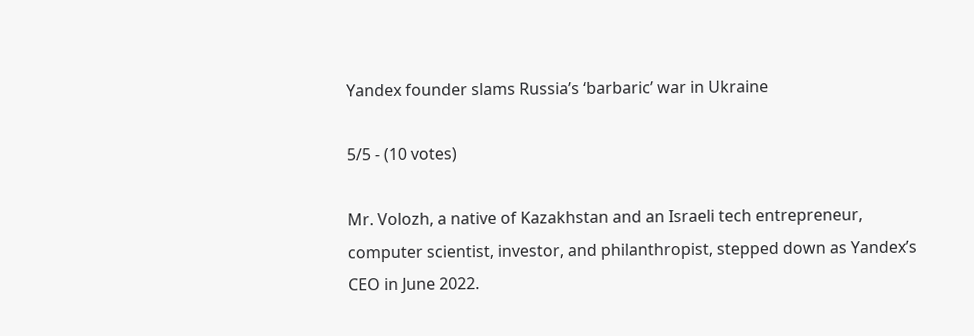Yandex founder slams Russia’s ‘barbaric’ war in Ukraine

5/5 - (10 votes)

Mr. Volozh, a native of Kazakhstan and an Israeli tech entrepreneur, computer scientist, investor, and philanthropist, stepped down as Yandex’s CEO in June 2022.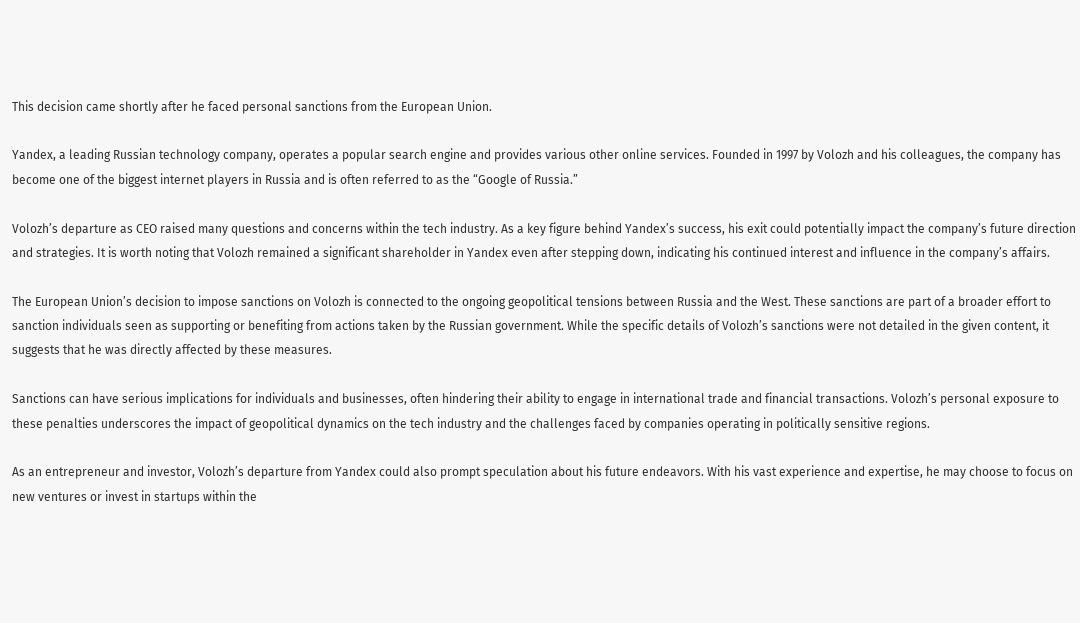This decision came shortly after he faced personal sanctions from the European Union.

Yandex, a leading Russian technology company, operates a popular search engine and provides various other online services. Founded in 1997 by Volozh and his colleagues, the company has become one of the biggest internet players in Russia and is often referred to as the “Google of Russia.”

Volozh’s departure as CEO raised many questions and concerns within the tech industry. As a key figure behind Yandex’s success, his exit could potentially impact the company’s future direction and strategies. It is worth noting that Volozh remained a significant shareholder in Yandex even after stepping down, indicating his continued interest and influence in the company’s affairs.

The European Union’s decision to impose sanctions on Volozh is connected to the ongoing geopolitical tensions between Russia and the West. These sanctions are part of a broader effort to sanction individuals seen as supporting or benefiting from actions taken by the Russian government. While the specific details of Volozh’s sanctions were not detailed in the given content, it suggests that he was directly affected by these measures.

Sanctions can have serious implications for individuals and businesses, often hindering their ability to engage in international trade and financial transactions. Volozh’s personal exposure to these penalties underscores the impact of geopolitical dynamics on the tech industry and the challenges faced by companies operating in politically sensitive regions.

As an entrepreneur and investor, Volozh’s departure from Yandex could also prompt speculation about his future endeavors. With his vast experience and expertise, he may choose to focus on new ventures or invest in startups within the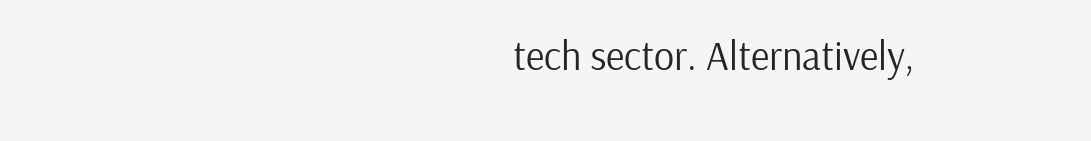tech sector. Alternatively,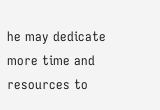he may dedicate more time and resources to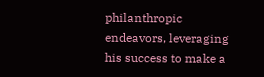philanthropic endeavors, leveraging his success to make a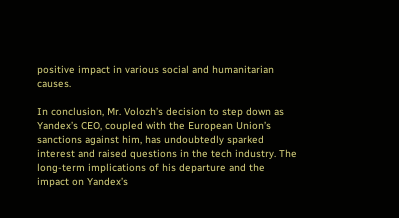positive impact in various social and humanitarian causes.

In conclusion, Mr. Volozh’s decision to step down as Yandex’s CEO, coupled with the European Union’s sanctions against him, has undoubtedly sparked interest and raised questions in the tech industry. The long-term implications of his departure and the impact on Yandex’s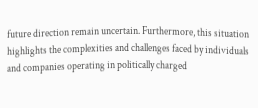future direction remain uncertain. Furthermore, this situation highlights the complexities and challenges faced by individuals and companies operating in politically charged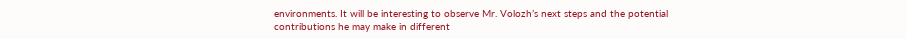environments. It will be interesting to observe Mr. Volozh’s next steps and the potential contributions he may make in different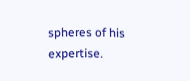spheres of his expertise.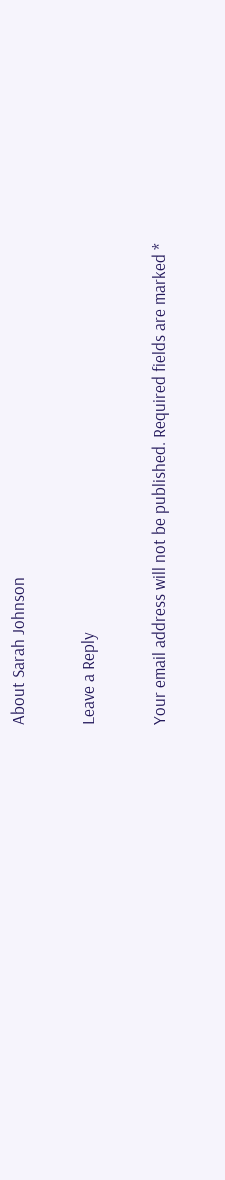About Sarah Johnson

Leave a Reply

Your email address will not be published. Required fields are marked *